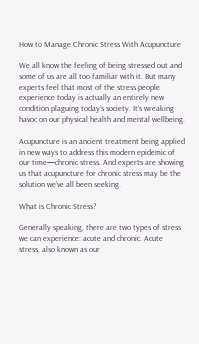How to Manage Chronic Stress With Acupuncture

We all know the feeling of being stressed out and some of us are all too familiar with it. But many experts feel that most of the stress people experience today is actually an entirely new condition plaguing today’s society. It’s wreaking havoc on our physical health and mental wellbeing.

Acupuncture is an ancient treatment being applied in new ways to address this modern epidemic of our time—chronic stress. And experts are showing us that acupuncture for chronic stress may be the solution we’ve all been seeking.

What is Chronic Stress?

Generally speaking, there are two types of stress we can experience: acute and chronic. Acute stress, also known as our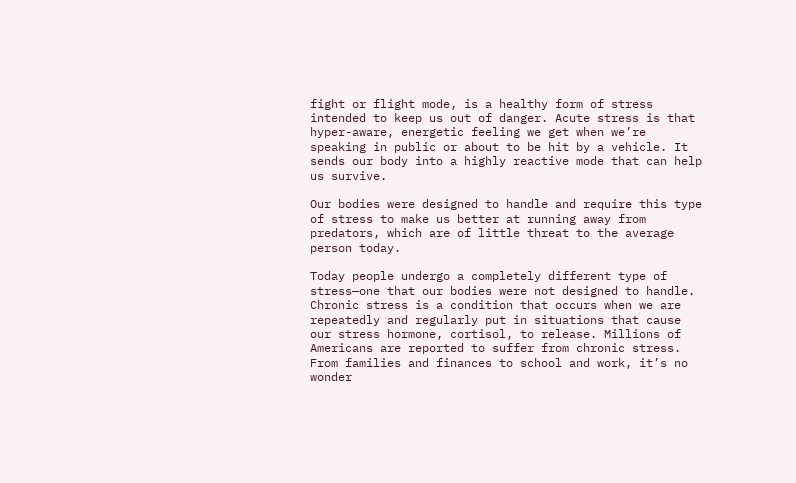fight or flight mode, is a healthy form of stress intended to keep us out of danger. Acute stress is that hyper-aware, energetic feeling we get when we’re speaking in public or about to be hit by a vehicle. It sends our body into a highly reactive mode that can help us survive.

Our bodies were designed to handle and require this type of stress to make us better at running away from predators, which are of little threat to the average person today.

Today people undergo a completely different type of stress—one that our bodies were not designed to handle. Chronic stress is a condition that occurs when we are repeatedly and regularly put in situations that cause our stress hormone, cortisol, to release. Millions of Americans are reported to suffer from chronic stress. From families and finances to school and work, it’s no wonder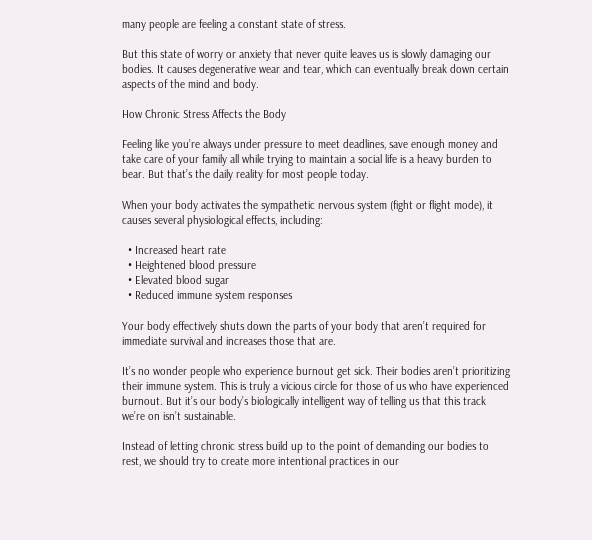many people are feeling a constant state of stress.

But this state of worry or anxiety that never quite leaves us is slowly damaging our bodies. It causes degenerative wear and tear, which can eventually break down certain aspects of the mind and body.

How Chronic Stress Affects the Body

Feeling like you’re always under pressure to meet deadlines, save enough money and take care of your family all while trying to maintain a social life is a heavy burden to bear. But that’s the daily reality for most people today.

When your body activates the sympathetic nervous system (fight or flight mode), it causes several physiological effects, including:

  • Increased heart rate
  • Heightened blood pressure
  • Elevated blood sugar
  • Reduced immune system responses

Your body effectively shuts down the parts of your body that aren’t required for immediate survival and increases those that are.

It’s no wonder people who experience burnout get sick. Their bodies aren’t prioritizing their immune system. This is truly a vicious circle for those of us who have experienced burnout. But it’s our body’s biologically intelligent way of telling us that this track we’re on isn’t sustainable.

Instead of letting chronic stress build up to the point of demanding our bodies to rest, we should try to create more intentional practices in our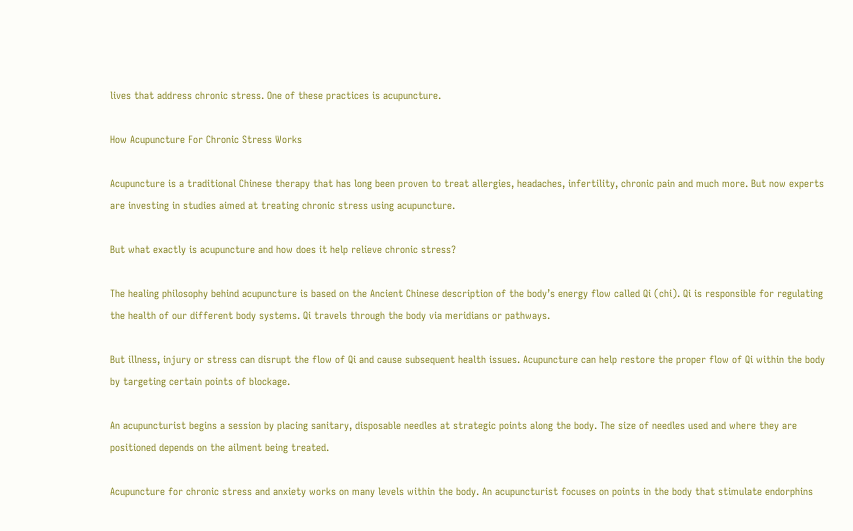lives that address chronic stress. One of these practices is acupuncture.

How Acupuncture For Chronic Stress Works

Acupuncture is a traditional Chinese therapy that has long been proven to treat allergies, headaches, infertility, chronic pain and much more. But now experts are investing in studies aimed at treating chronic stress using acupuncture.

But what exactly is acupuncture and how does it help relieve chronic stress?

The healing philosophy behind acupuncture is based on the Ancient Chinese description of the body’s energy flow called Qi (chi). Qi is responsible for regulating the health of our different body systems. Qi travels through the body via meridians or pathways.

But illness, injury or stress can disrupt the flow of Qi and cause subsequent health issues. Acupuncture can help restore the proper flow of Qi within the body by targeting certain points of blockage.

An acupuncturist begins a session by placing sanitary, disposable needles at strategic points along the body. The size of needles used and where they are positioned depends on the ailment being treated.

Acupuncture for chronic stress and anxiety works on many levels within the body. An acupuncturist focuses on points in the body that stimulate endorphins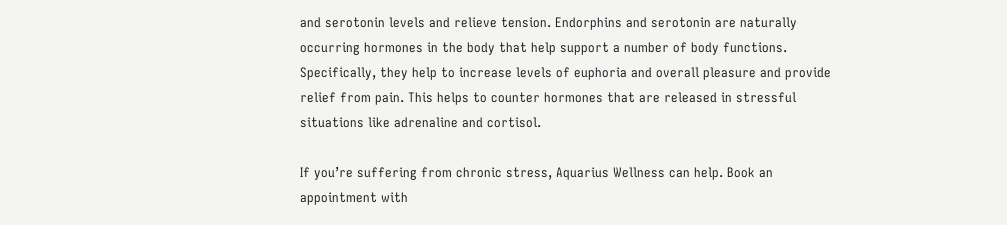and serotonin levels and relieve tension. Endorphins and serotonin are naturally occurring hormones in the body that help support a number of body functions. Specifically, they help to increase levels of euphoria and overall pleasure and provide relief from pain. This helps to counter hormones that are released in stressful situations like adrenaline and cortisol.

If you’re suffering from chronic stress, Aquarius Wellness can help. Book an appointment with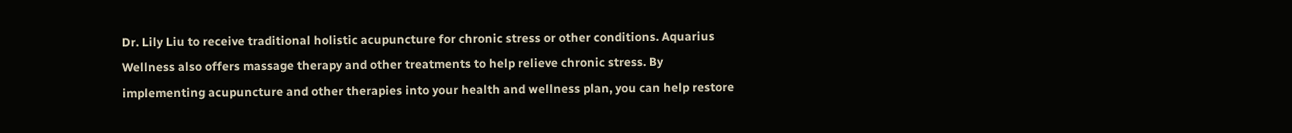Dr. Lily Liu to receive traditional holistic acupuncture for chronic stress or other conditions. Aquarius Wellness also offers massage therapy and other treatments to help relieve chronic stress. By implementing acupuncture and other therapies into your health and wellness plan, you can help restore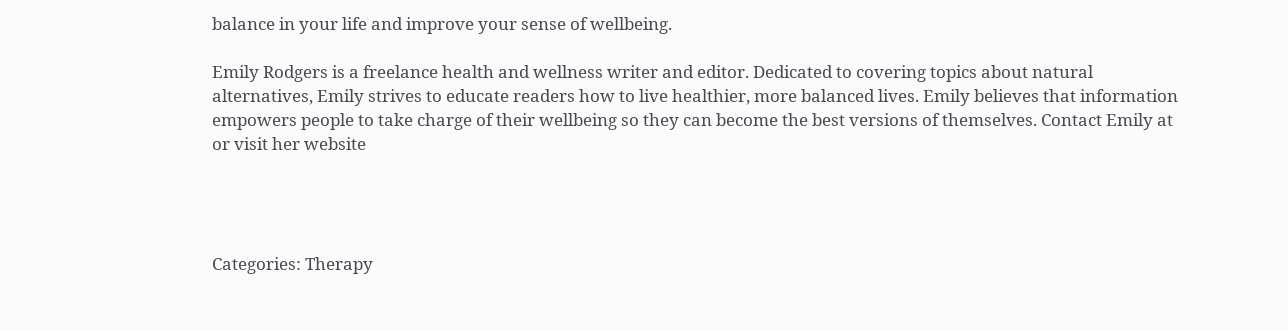balance in your life and improve your sense of wellbeing.

Emily Rodgers is a freelance health and wellness writer and editor. Dedicated to covering topics about natural alternatives, Emily strives to educate readers how to live healthier, more balanced lives. Emily believes that information empowers people to take charge of their wellbeing so they can become the best versions of themselves. Contact Emily at or visit her website




Categories: Therapy